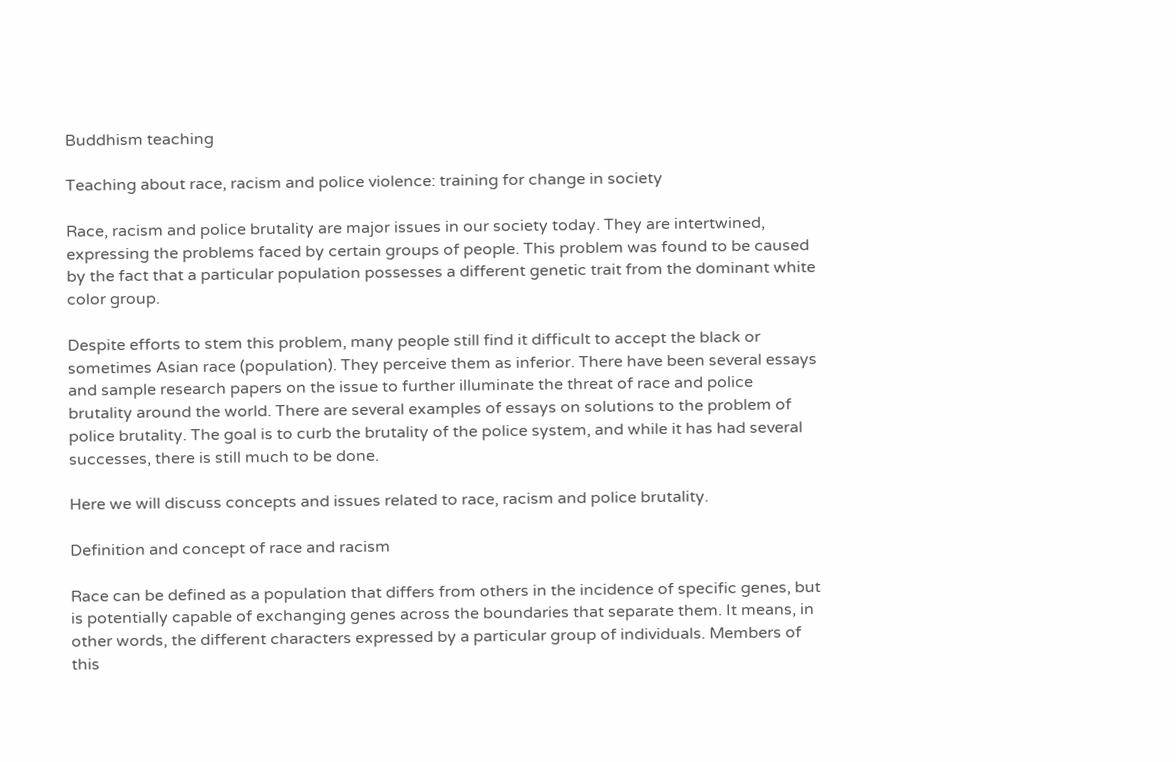Buddhism teaching

Teaching about race, racism and police violence: training for change in society

Race, racism and police brutality are major issues in our society today. They are intertwined, expressing the problems faced by certain groups of people. This problem was found to be caused by the fact that a particular population possesses a different genetic trait from the dominant white color group.

Despite efforts to stem this problem, many people still find it difficult to accept the black or sometimes Asian race (population). They perceive them as inferior. There have been several essays and sample research papers on the issue to further illuminate the threat of race and police brutality around the world. There are several examples of essays on solutions to the problem of police brutality. The goal is to curb the brutality of the police system, and while it has had several successes, there is still much to be done.

Here we will discuss concepts and issues related to race, racism and police brutality.

Definition and concept of race and racism

Race can be defined as a population that differs from others in the incidence of specific genes, but is potentially capable of exchanging genes across the boundaries that separate them. It means, in other words, the different characters expressed by a particular group of individuals. Members of this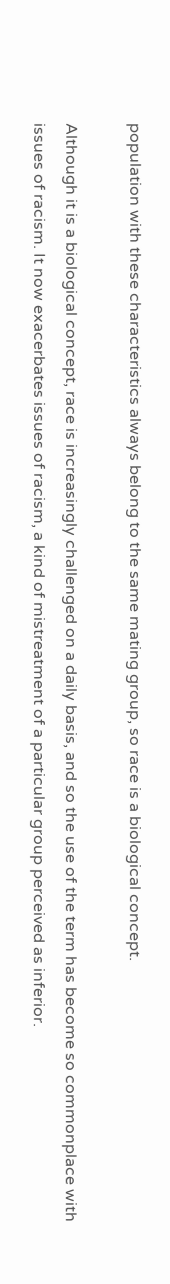population with these characteristics always belong to the same mating group, so race is a biological concept.

Although it is a biological concept, race is increasingly challenged on a daily basis, and so the use of the term has become so commonplace with issues of racism. It now exacerbates issues of racism, a kind of mistreatment of a particular group perceived as inferior.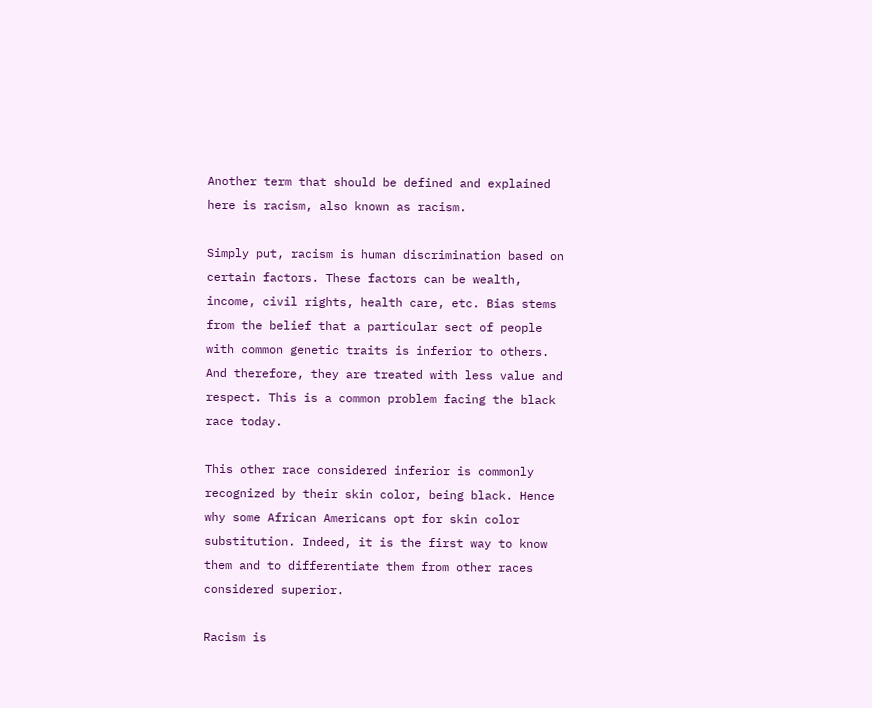Another term that should be defined and explained here is racism, also known as racism.

Simply put, racism is human discrimination based on certain factors. These factors can be wealth, income, civil rights, health care, etc. Bias stems from the belief that a particular sect of people with common genetic traits is inferior to others. And therefore, they are treated with less value and respect. This is a common problem facing the black race today.

This other race considered inferior is commonly recognized by their skin color, being black. Hence why some African Americans opt for skin color substitution. Indeed, it is the first way to know them and to differentiate them from other races considered superior.

Racism is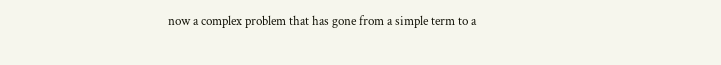now a complex problem that has gone from a simple term to a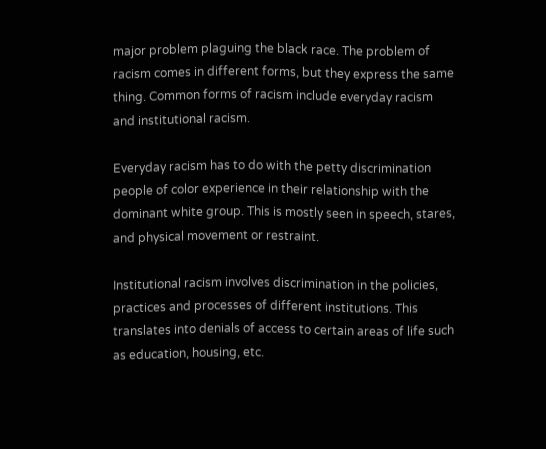major problem plaguing the black race. The problem of racism comes in different forms, but they express the same thing. Common forms of racism include everyday racism and institutional racism.

Everyday racism has to do with the petty discrimination people of color experience in their relationship with the dominant white group. This is mostly seen in speech, stares, and physical movement or restraint.

Institutional racism involves discrimination in the policies, practices and processes of different institutions. This translates into denials of access to certain areas of life such as education, housing, etc.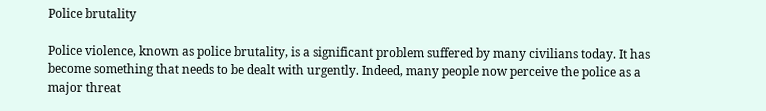Police brutality

Police violence, known as police brutality, is a significant problem suffered by many civilians today. It has become something that needs to be dealt with urgently. Indeed, many people now perceive the police as a major threat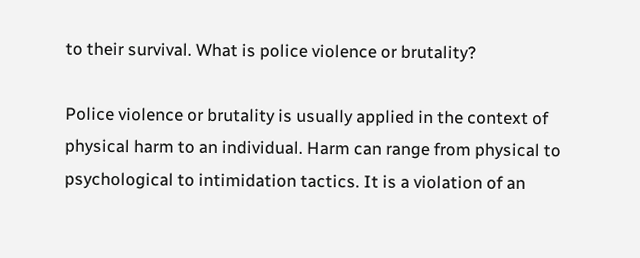to their survival. What is police violence or brutality?

Police violence or brutality is usually applied in the context of physical harm to an individual. Harm can range from physical to psychological to intimidation tactics. It is a violation of an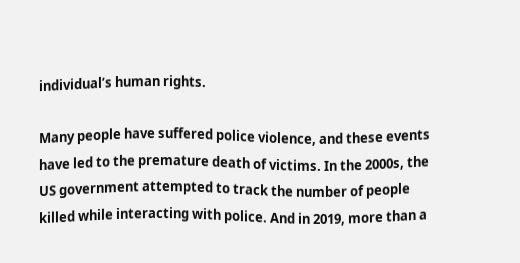individual’s human rights.

Many people have suffered police violence, and these events have led to the premature death of victims. In the 2000s, the US government attempted to track the number of people killed while interacting with police. And in 2019, more than a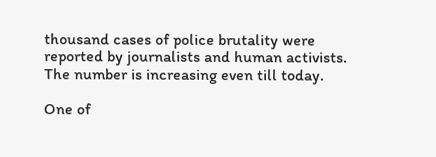thousand cases of police brutality were reported by journalists and human activists. The number is increasing even till today.

One of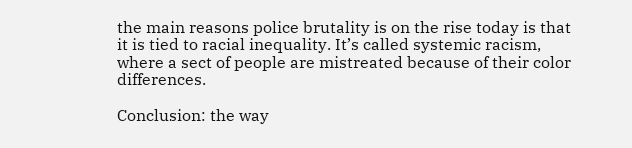the main reasons police brutality is on the rise today is that it is tied to racial inequality. It’s called systemic racism, where a sect of people are mistreated because of their color differences.

Conclusion: the way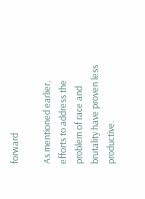forward

As mentioned earlier, efforts to address the problem of race and brutality have proven less productive.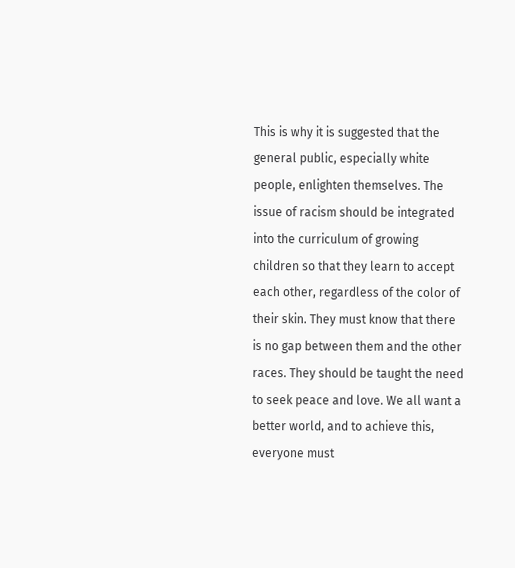This is why it is suggested that the general public, especially white people, enlighten themselves. The issue of racism should be integrated into the curriculum of growing children so that they learn to accept each other, regardless of the color of their skin. They must know that there is no gap between them and the other races. They should be taught the need to seek peace and love. We all want a better world, and to achieve this, everyone must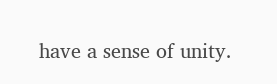have a sense of unity.